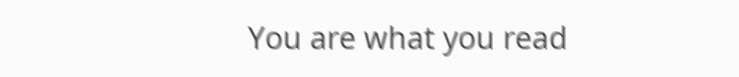You are what you read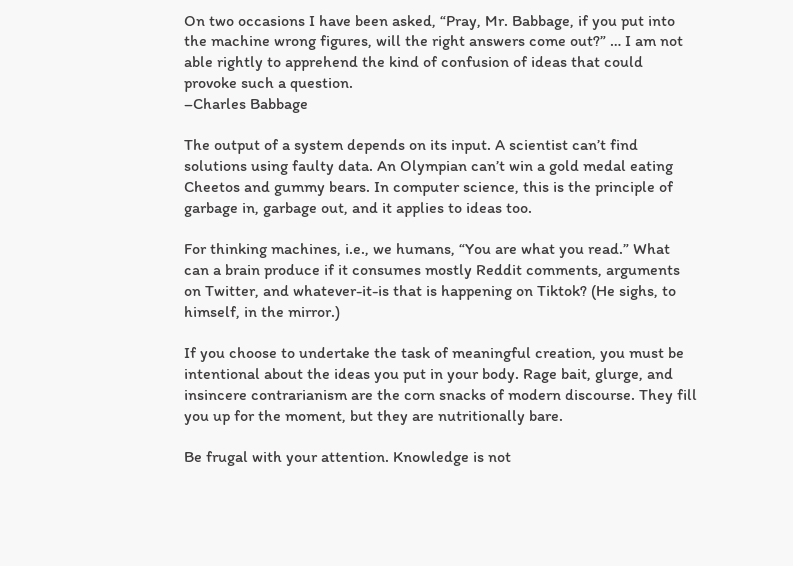On two occasions I have been asked, “Pray, Mr. Babbage, if you put into the machine wrong figures, will the right answers come out?” … I am not able rightly to apprehend the kind of confusion of ideas that could provoke such a question.
–Charles Babbage

The output of a system depends on its input. A scientist can’t find solutions using faulty data. An Olympian can’t win a gold medal eating Cheetos and gummy bears. In computer science, this is the principle of garbage in, garbage out, and it applies to ideas too.

For thinking machines, i.e., we humans, “You are what you read.” What can a brain produce if it consumes mostly Reddit comments, arguments on Twitter, and whatever-it-is that is happening on Tiktok? (He sighs, to himself, in the mirror.)

If you choose to undertake the task of meaningful creation, you must be intentional about the ideas you put in your body. Rage bait, glurge, and insincere contrarianism are the corn snacks of modern discourse. They fill you up for the moment, but they are nutritionally bare.

Be frugal with your attention. Knowledge is not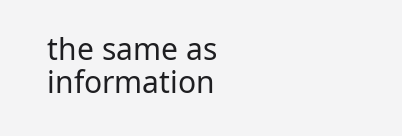the same as information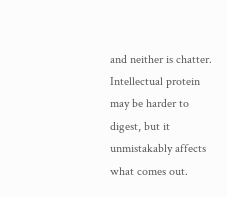and neither is chatter. Intellectual protein may be harder to digest, but it unmistakably affects what comes out.